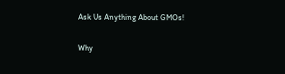Ask Us Anything About GMOs!

Why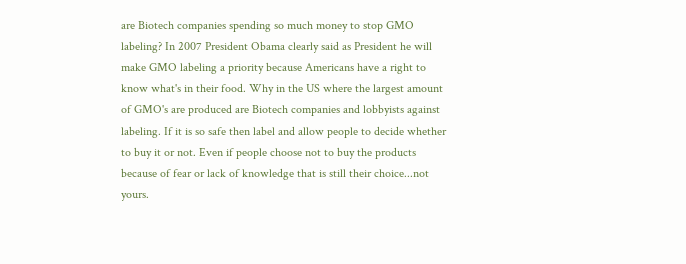are Biotech companies spending so much money to stop GMO labeling? In 2007 President Obama clearly said as President he will make GMO labeling a priority because Americans have a right to know what's in their food. Why in the US where the largest amount of GMO's are produced are Biotech companies and lobbyists against labeling. If it is so safe then label and allow people to decide whether to buy it or not. Even if people choose not to buy the products because of fear or lack of knowledge that is still their choice...not yours.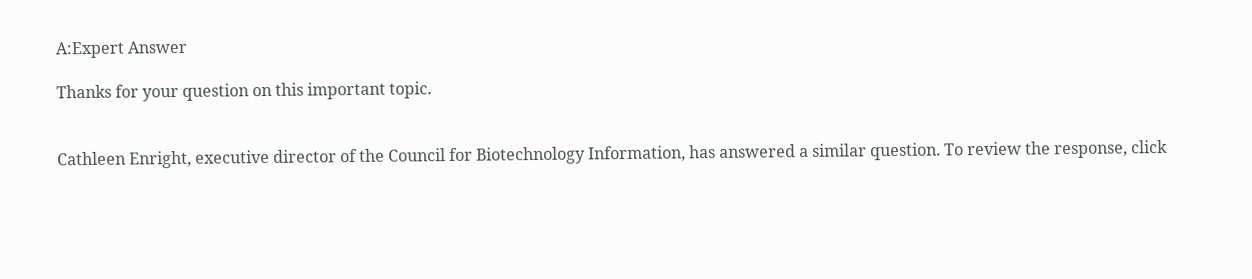A:Expert Answer

Thanks for your question on this important topic.


Cathleen Enright, executive director of the Council for Biotechnology Information, has answered a similar question. To review the response, click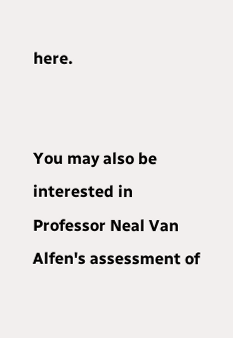here.


You may also be interested in Professor Neal Van Alfen's assessment of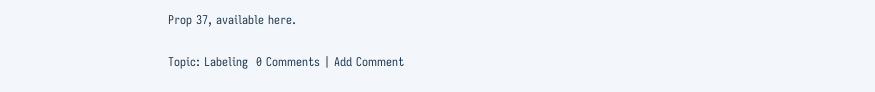Prop 37, available here.

Topic: Labeling  0 Comments | Add Comment